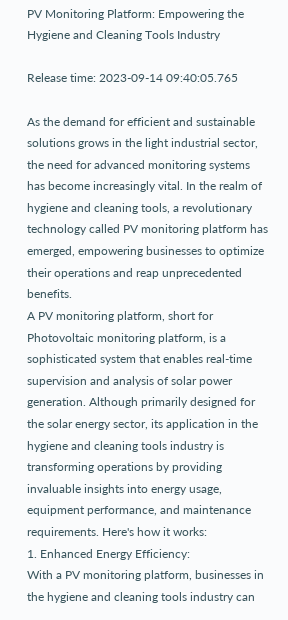PV Monitoring Platform: Empowering the Hygiene and Cleaning Tools Industry

Release time: 2023-09-14 09:40:05.765

As the demand for efficient and sustainable solutions grows in the light industrial sector, the need for advanced monitoring systems has become increasingly vital. In the realm of hygiene and cleaning tools, a revolutionary technology called PV monitoring platform has emerged, empowering businesses to optimize their operations and reap unprecedented benefits.
A PV monitoring platform, short for Photovoltaic monitoring platform, is a sophisticated system that enables real-time supervision and analysis of solar power generation. Although primarily designed for the solar energy sector, its application in the hygiene and cleaning tools industry is transforming operations by providing invaluable insights into energy usage, equipment performance, and maintenance requirements. Here's how it works:
1. Enhanced Energy Efficiency:
With a PV monitoring platform, businesses in the hygiene and cleaning tools industry can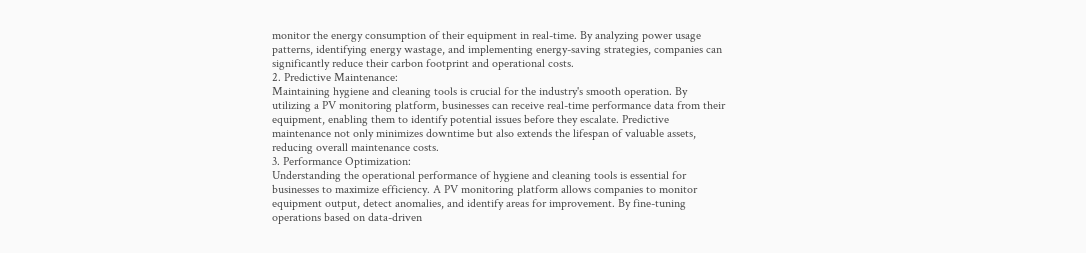monitor the energy consumption of their equipment in real-time. By analyzing power usage patterns, identifying energy wastage, and implementing energy-saving strategies, companies can significantly reduce their carbon footprint and operational costs.
2. Predictive Maintenance:
Maintaining hygiene and cleaning tools is crucial for the industry's smooth operation. By utilizing a PV monitoring platform, businesses can receive real-time performance data from their equipment, enabling them to identify potential issues before they escalate. Predictive maintenance not only minimizes downtime but also extends the lifespan of valuable assets, reducing overall maintenance costs.
3. Performance Optimization:
Understanding the operational performance of hygiene and cleaning tools is essential for businesses to maximize efficiency. A PV monitoring platform allows companies to monitor equipment output, detect anomalies, and identify areas for improvement. By fine-tuning operations based on data-driven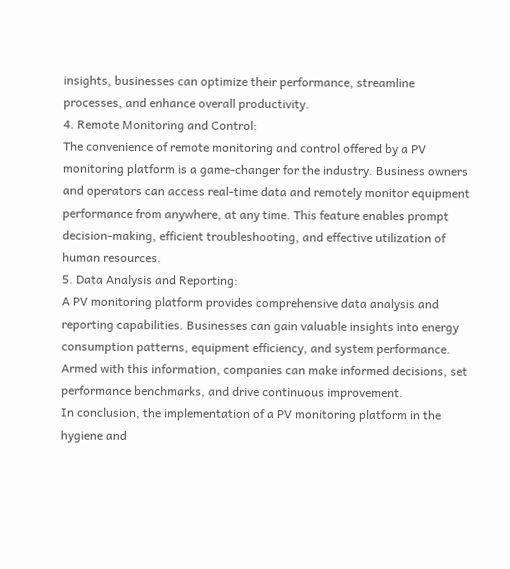insights, businesses can optimize their performance, streamline processes, and enhance overall productivity.
4. Remote Monitoring and Control:
The convenience of remote monitoring and control offered by a PV monitoring platform is a game-changer for the industry. Business owners and operators can access real-time data and remotely monitor equipment performance from anywhere, at any time. This feature enables prompt decision-making, efficient troubleshooting, and effective utilization of human resources.
5. Data Analysis and Reporting:
A PV monitoring platform provides comprehensive data analysis and reporting capabilities. Businesses can gain valuable insights into energy consumption patterns, equipment efficiency, and system performance. Armed with this information, companies can make informed decisions, set performance benchmarks, and drive continuous improvement.
In conclusion, the implementation of a PV monitoring platform in the hygiene and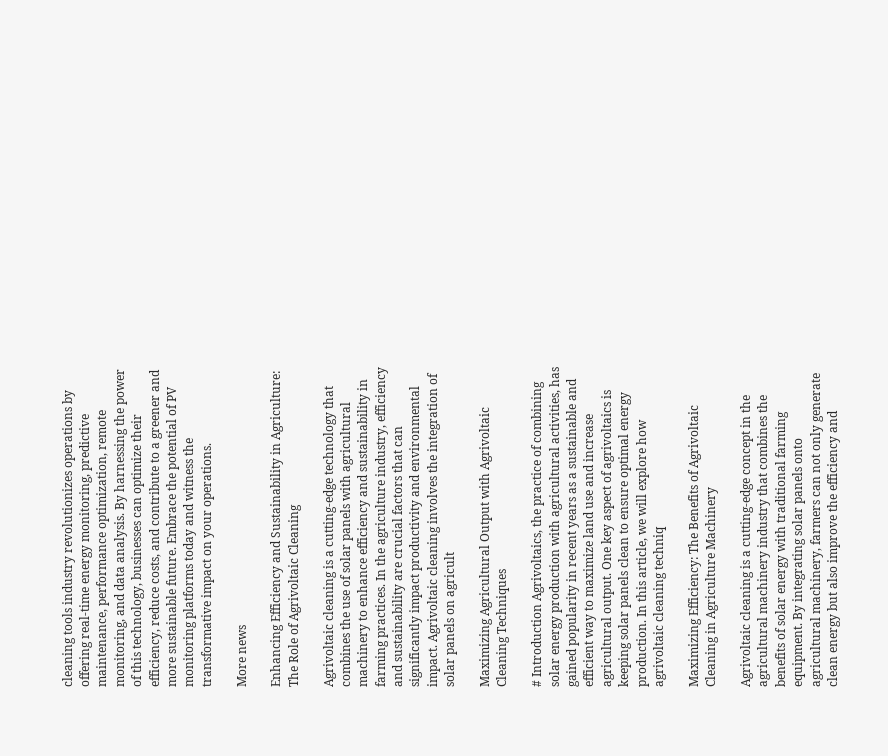cleaning tools industry revolutionizes operations by offering real-time energy monitoring, predictive maintenance, performance optimization, remote monitoring, and data analysis. By harnessing the power of this technology, businesses can optimize their efficiency, reduce costs, and contribute to a greener and more sustainable future. Embrace the potential of PV monitoring platforms today and witness the transformative impact on your operations.

More news

Enhancing Efficiency and Sustainability in Agriculture: The Role of Agrivoltaic Cleaning

Agrivoltaic cleaning is a cutting-edge technology that combines the use of solar panels with agricultural machinery to enhance efficiency and sustainability in farming practices. In the agriculture industry, efficiency and sustainability are crucial factors that can significantly impact productivity and environmental impact. Agrivoltaic cleaning involves the integration of solar panels on agricult

Maximizing Agricultural Output with Agrivoltaic Cleaning Techniques

# Introduction Agrivoltaics, the practice of combining solar energy production with agricultural activities, has gained popularity in recent years as a sustainable and efficient way to maximize land use and increase agricultural output. One key aspect of agrivoltaics is keeping solar panels clean to ensure optimal energy production. In this article, we will explore how agrivoltaic cleaning techniq

Maximizing Efficiency: The Benefits of Agrivoltaic Cleaning in Agriculture Machinery

Agrivoltaic cleaning is a cutting-edge concept in the agricultural machinery industry that combines the benefits of solar energy with traditional farming equipment. By integrating solar panels onto agricultural machinery, farmers can not only generate clean energy but also improve the efficiency and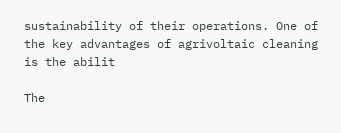sustainability of their operations. One of the key advantages of agrivoltaic cleaning is the abilit

The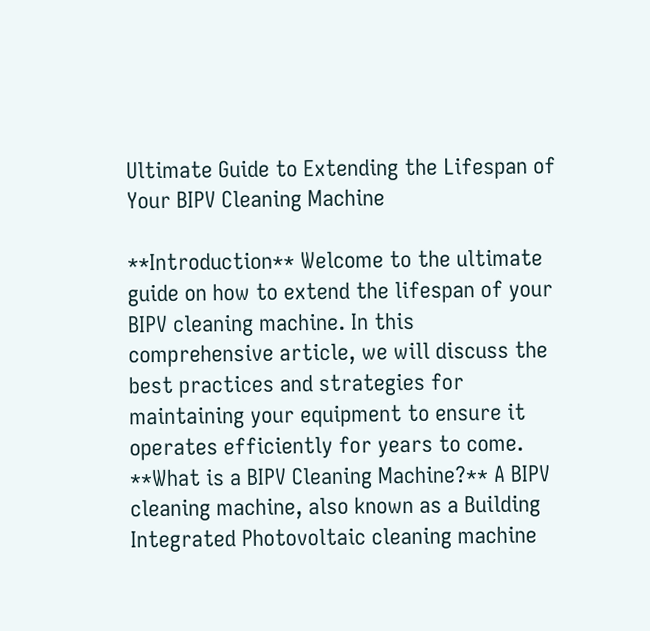Ultimate Guide to Extending the Lifespan of Your BIPV Cleaning Machine

**Introduction** Welcome to the ultimate guide on how to extend the lifespan of your BIPV cleaning machine. In this comprehensive article, we will discuss the best practices and strategies for maintaining your equipment to ensure it operates efficiently for years to come. **What is a BIPV Cleaning Machine?** A BIPV cleaning machine, also known as a Building Integrated Photovoltaic cleaning machine